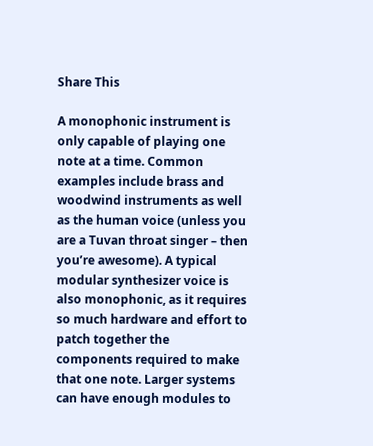Share This

A monophonic instrument is only capable of playing one note at a time. Common examples include brass and woodwind instruments as well as the human voice (unless you are a Tuvan throat singer – then you’re awesome). A typical modular synthesizer voice is also monophonic, as it requires so much hardware and effort to patch together the components required to make that one note. Larger systems can have enough modules to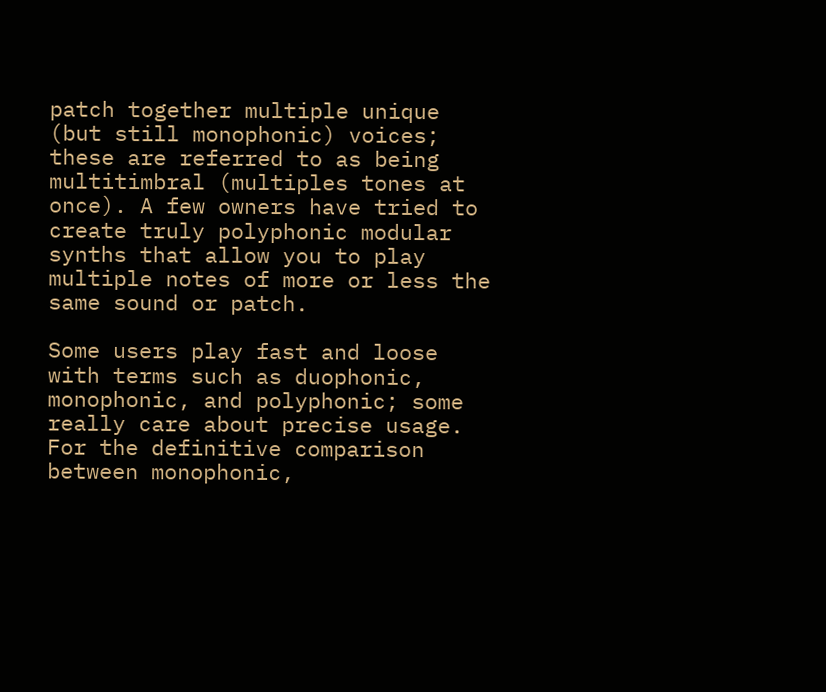patch together multiple unique (but still monophonic) voices; these are referred to as being multitimbral (multiples tones at once). A few owners have tried to create truly polyphonic modular synths that allow you to play multiple notes of more or less the same sound or patch.

Some users play fast and loose with terms such as duophonic, monophonic, and polyphonic; some really care about precise usage. For the definitive comparison between monophonic,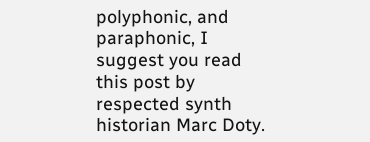polyphonic, and paraphonic, I suggest you read this post by respected synth historian Marc Doty.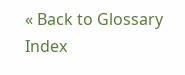« Back to Glossary Index